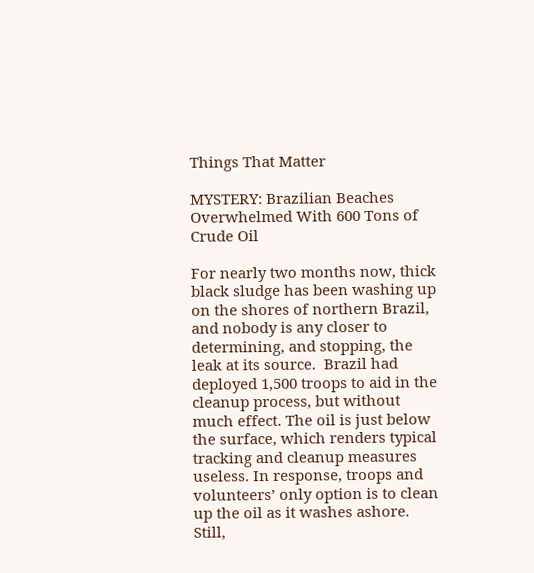Things That Matter

MYSTERY: Brazilian Beaches Overwhelmed With 600 Tons of Crude Oil

For nearly two months now, thick black sludge has been washing up on the shores of northern Brazil, and nobody is any closer to determining, and stopping, the leak at its source.  Brazil had deployed 1,500 troops to aid in the cleanup process, but without much effect. The oil is just below the surface, which renders typical tracking and cleanup measures useless. In response, troops and volunteers’ only option is to clean up the oil as it washes ashore. Still,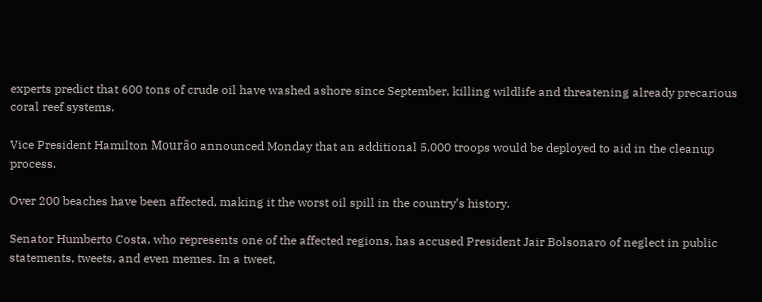experts predict that 600 tons of crude oil have washed ashore since September, killing wildlife and threatening already precarious coral reef systems.

Vice President Hamilton Mourão announced Monday that an additional 5,000 troops would be deployed to aid in the cleanup process.

Over 200 beaches have been affected, making it the worst oil spill in the country’s history.

Senator Humberto Costa, who represents one of the affected regions, has accused President Jair Bolsonaro of neglect in public statements, tweets, and even memes. In a tweet,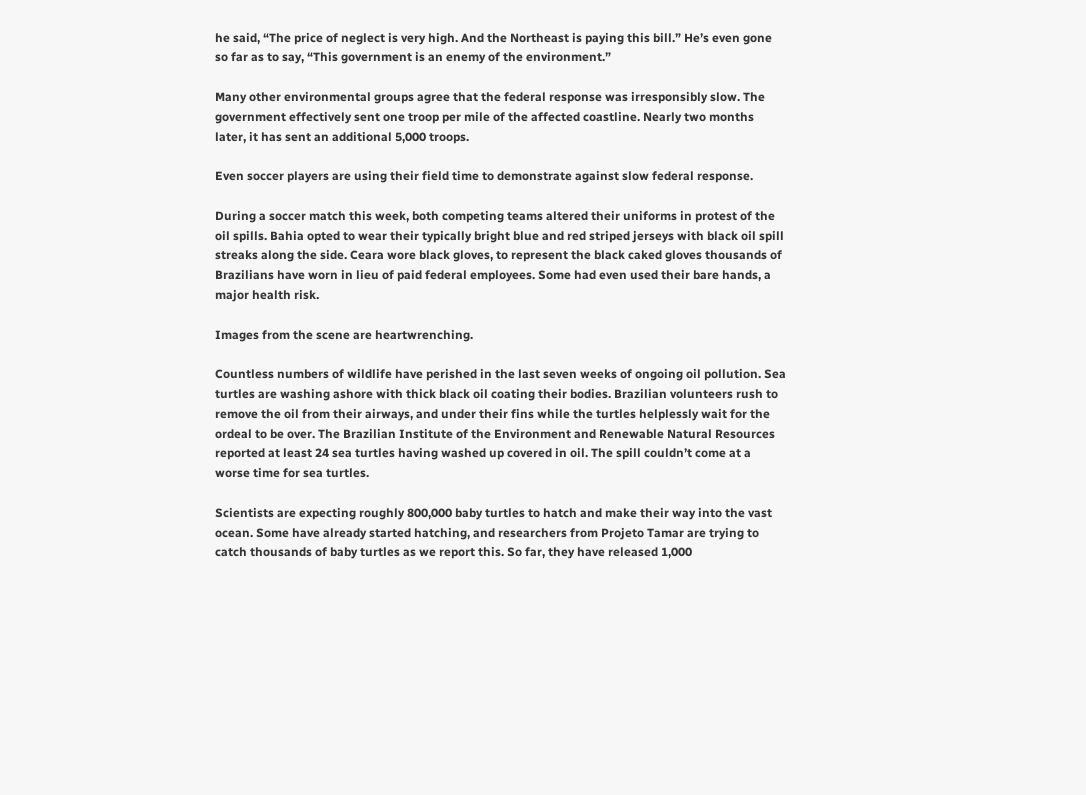he said, “The price of neglect is very high. And the Northeast is paying this bill.” He’s even gone so far as to say, “This government is an enemy of the environment.”

Many other environmental groups agree that the federal response was irresponsibly slow. The government effectively sent one troop per mile of the affected coastline. Nearly two months later, it has sent an additional 5,000 troops.

Even soccer players are using their field time to demonstrate against slow federal response.

During a soccer match this week, both competing teams altered their uniforms in protest of the oil spills. Bahia opted to wear their typically bright blue and red striped jerseys with black oil spill streaks along the side. Ceara wore black gloves, to represent the black caked gloves thousands of Brazilians have worn in lieu of paid federal employees. Some had even used their bare hands, a major health risk.

Images from the scene are heartwrenching.

Countless numbers of wildlife have perished in the last seven weeks of ongoing oil pollution. Sea turtles are washing ashore with thick black oil coating their bodies. Brazilian volunteers rush to remove the oil from their airways, and under their fins while the turtles helplessly wait for the ordeal to be over. The Brazilian Institute of the Environment and Renewable Natural Resources reported at least 24 sea turtles having washed up covered in oil. The spill couldn’t come at a worse time for sea turtles.

Scientists are expecting roughly 800,000 baby turtles to hatch and make their way into the vast ocean. Some have already started hatching, and researchers from Projeto Tamar are trying to catch thousands of baby turtles as we report this. So far, they have released 1,000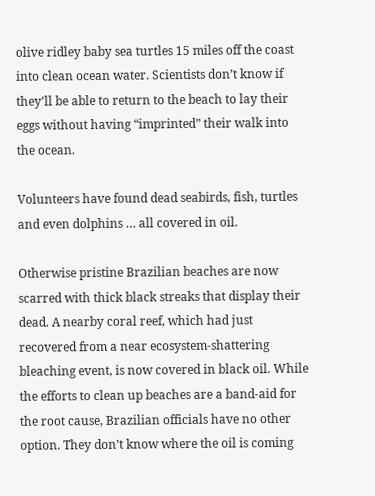olive ridley baby sea turtles 15 miles off the coast into clean ocean water. Scientists don’t know if they’ll be able to return to the beach to lay their eggs without having “imprinted” their walk into the ocean.

Volunteers have found dead seabirds, fish, turtles and even dolphins … all covered in oil.

Otherwise pristine Brazilian beaches are now scarred with thick black streaks that display their dead. A nearby coral reef, which had just recovered from a near ecosystem-shattering bleaching event, is now covered in black oil. While the efforts to clean up beaches are a band-aid for the root cause, Brazilian officials have no other option. They don’t know where the oil is coming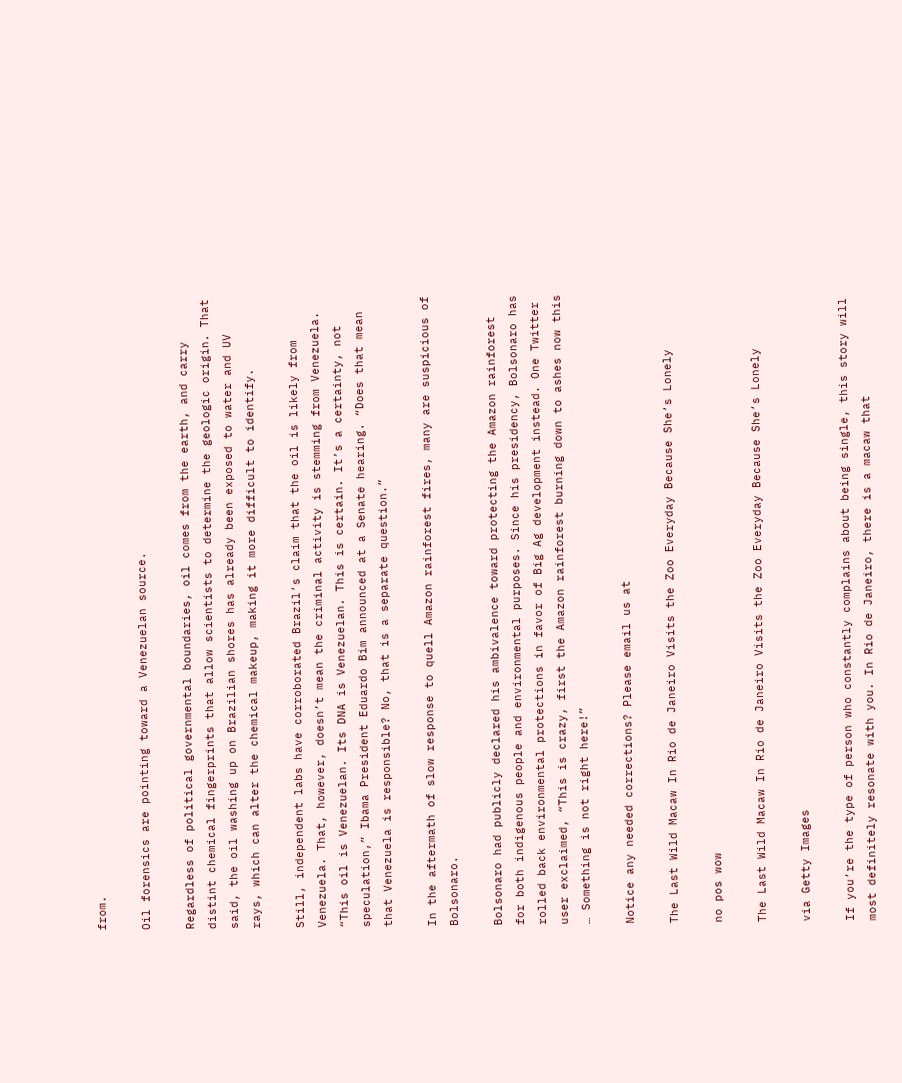from.

Oil forensics are pointing toward a Venezuelan source.

Regardless of political governmental boundaries, oil comes from the earth, and carry distint chemical fingerprints that allow scientists to determine the geologic origin. That said, the oil washing up on Brazilian shores has already been exposed to water and UV rays, which can alter the chemical makeup, making it more difficult to identify.

Still, independent labs have corroborated Brazil’s claim that the oil is likely from Venezuela. That, however, doesn’t mean the criminal activity is stemming from Venezuela. “This oil is Venezuelan. Its DNA is Venezuelan. This is certain. It’s a certainty, not speculation,” Ibama President Eduardo Bim announced at a Senate hearing. “Does that mean that Venezuela is responsible? No, that is a separate question.”

In the aftermath of slow response to quell Amazon rainforest fires, many are suspicious of Bolsonaro.

Bolsonaro had publicly declared his ambivalence toward protecting the Amazon rainforest for both indigenous people and environmental purposes. Since his presidency, Bolsonaro has rolled back environmental protections in favor of Big Ag development instead. One Twitter user exclaimed, “This is crazy, first the Amazon rainforest burning down to ashes now this … Something is not right here!”

Notice any needed corrections? Please email us at

The Last Wild Macaw In Rio de Janeiro Visits the Zoo Everyday Because She’s Lonely

no pos wow

The Last Wild Macaw In Rio de Janeiro Visits the Zoo Everyday Because She’s Lonely

via Getty Images

If you’re the type of person who constantly complains about being single, this story will most definitely resonate with you. In Rio de Janeiro, there is a macaw that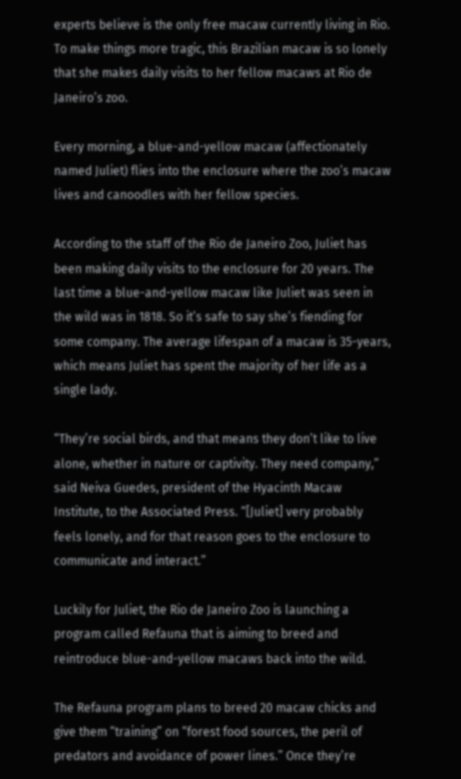experts believe is the only free macaw currently living in Rio. To make things more tragic, this Brazilian macaw is so lonely that she makes daily visits to her fellow macaws at Rio de Janeiro’s zoo.

Every morning, a blue-and-yellow macaw (affectionately named Juliet) flies into the enclosure where the zoo’s macaw lives and canoodles with her fellow species.

According to the staff of the Rio de Janeiro Zoo, Juliet has been making daily visits to the enclosure for 20 years. The last time a blue-and-yellow macaw like Juliet was seen in the wild was in 1818. So it’s safe to say she’s fiending for some company. The average lifespan of a macaw is 35-years, which means Juliet has spent the majority of her life as a single lady.

“They’re social birds, and that means they don’t like to live alone, whether in nature or captivity. They need company,” said Neiva Guedes, president of the Hyacinth Macaw Institute, to the Associated Press. “[Juliet] very probably feels lonely, and for that reason goes to the enclosure to communicate and interact.”

Luckily for Juliet, the Rio de Janeiro Zoo is launching a program called Refauna that is aiming to breed and reintroduce blue-and-yellow macaws back into the wild.

The Refauna program plans to breed 20 macaw chicks and give them “training” on “forest food sources, the peril of predators and avoidance of power lines.” Once they’re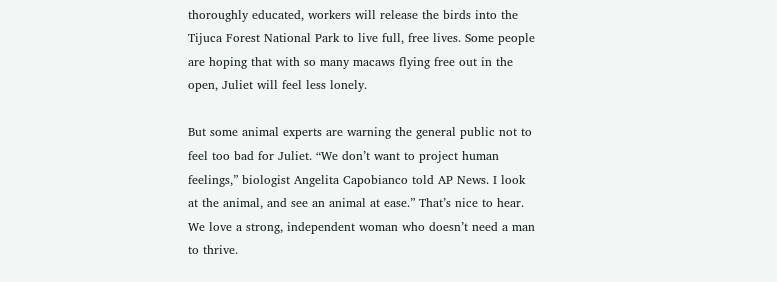thoroughly educated, workers will release the birds into the Tijuca Forest National Park to live full, free lives. Some people are hoping that with so many macaws flying free out in the open, Juliet will feel less lonely.

But some animal experts are warning the general public not to feel too bad for Juliet. “We don’t want to project human feelings,” biologist Angelita Capobianco told AP News. I look at the animal, and see an animal at ease.” That’s nice to hear. We love a strong, independent woman who doesn’t need a man to thrive.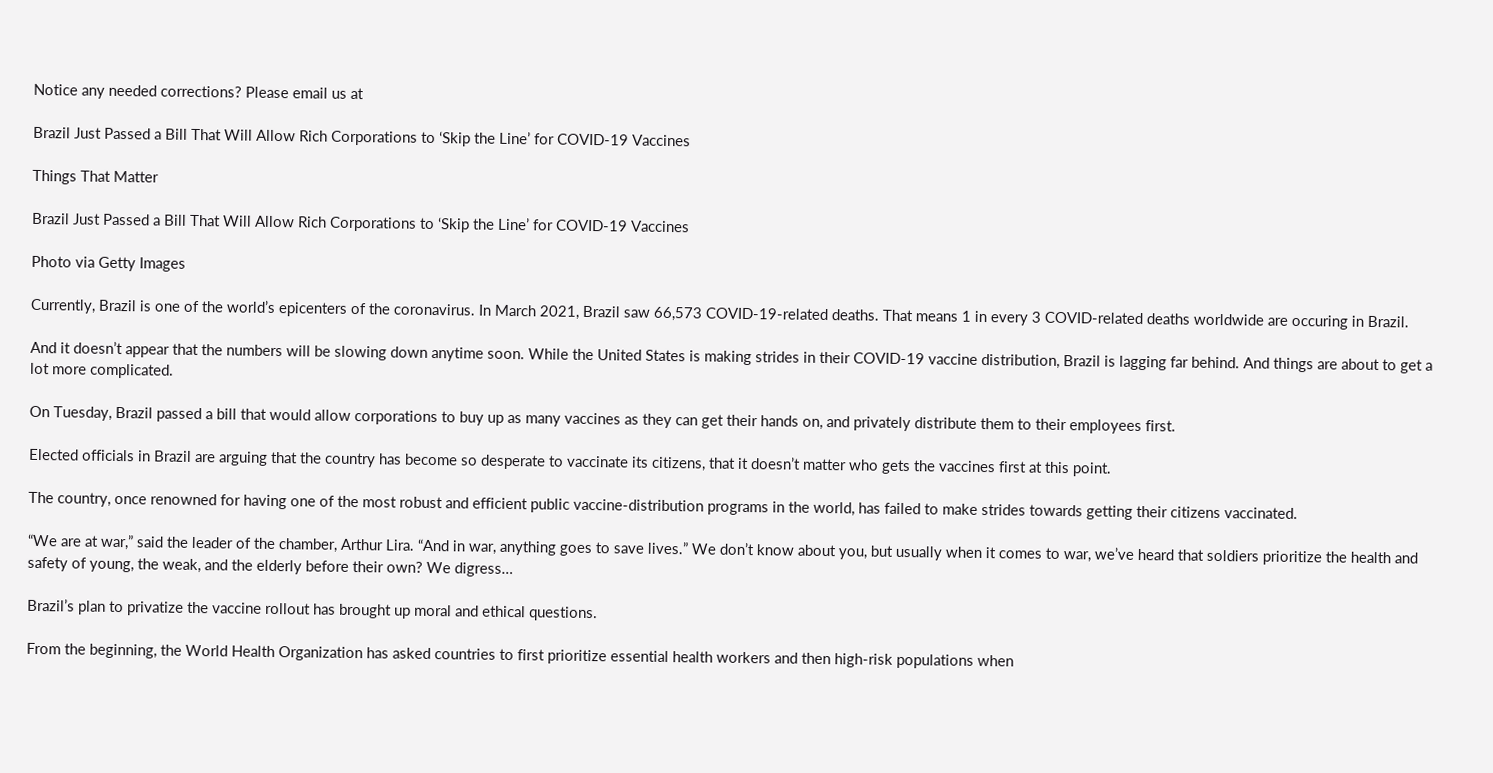Notice any needed corrections? Please email us at

Brazil Just Passed a Bill That Will Allow Rich Corporations to ‘Skip the Line’ for COVID-19 Vaccines

Things That Matter

Brazil Just Passed a Bill That Will Allow Rich Corporations to ‘Skip the Line’ for COVID-19 Vaccines

Photo via Getty Images

Currently, Brazil is one of the world’s epicenters of the coronavirus. In March 2021, Brazil saw 66,573 COVID-19-related deaths. That means 1 in every 3 COVID-related deaths worldwide are occuring in Brazil.

And it doesn’t appear that the numbers will be slowing down anytime soon. While the United States is making strides in their COVID-19 vaccine distribution, Brazil is lagging far behind. And things are about to get a lot more complicated.

On Tuesday, Brazil passed a bill that would allow corporations to buy up as many vaccines as they can get their hands on, and privately distribute them to their employees first.

Elected officials in Brazil are arguing that the country has become so desperate to vaccinate its citizens, that it doesn’t matter who gets the vaccines first at this point.

The country, once renowned for having one of the most robust and efficient public vaccine-distribution programs in the world, has failed to make strides towards getting their citizens vaccinated.

“We are at war,” said the leader of the chamber, Arthur Lira. “And in war, anything goes to save lives.” We don’t know about you, but usually when it comes to war, we’ve heard that soldiers prioritize the health and safety of young, the weak, and the elderly before their own? We digress…

Brazil’s plan to privatize the vaccine rollout has brought up moral and ethical questions.

From the beginning, the World Health Organization has asked countries to first prioritize essential health workers and then high-risk populations when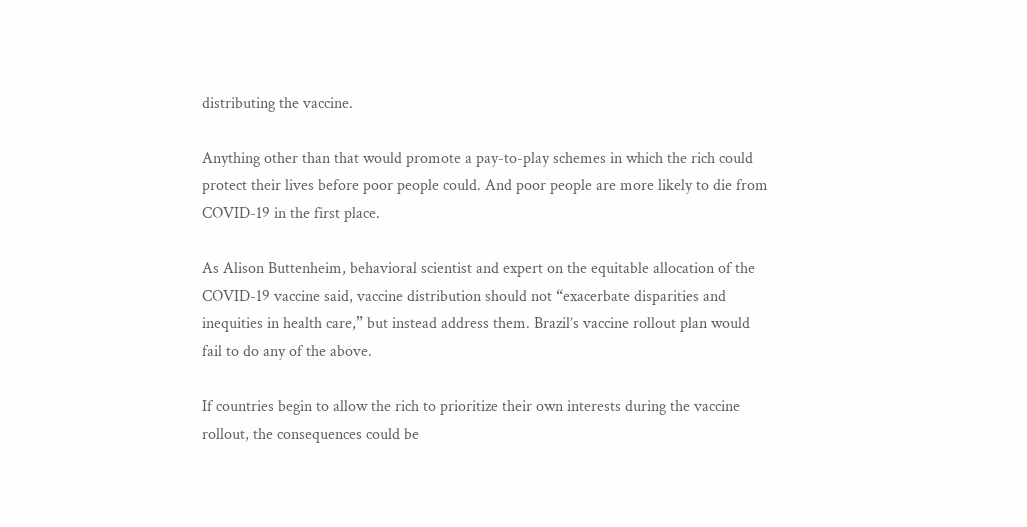distributing the vaccine.

Anything other than that would promote a pay-to-play schemes in which the rich could protect their lives before poor people could. And poor people are more likely to die from COVID-19 in the first place.

As Alison Buttenheim, behavioral scientist and expert on the equitable allocation of the COVID-19 vaccine said, vaccine distribution should not “exacerbate disparities and inequities in health care,” but instead address them. Brazil’s vaccine rollout plan would fail to do any of the above.

If countries begin to allow the rich to prioritize their own interests during the vaccine rollout, the consequences could be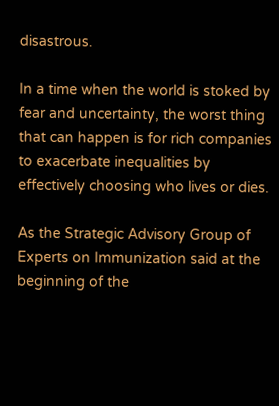disastrous.

In a time when the world is stoked by fear and uncertainty, the worst thing that can happen is for rich companies to exacerbate inequalities by effectively choosing who lives or dies.

As the Strategic Advisory Group of Experts on Immunization said at the beginning of the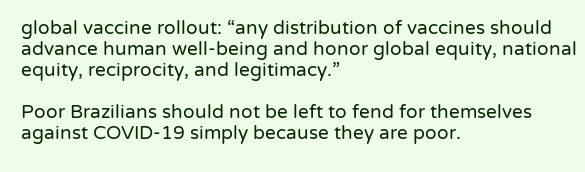global vaccine rollout: “any distribution of vaccines should advance human well-being and honor global equity, national equity, reciprocity, and legitimacy.”

Poor Brazilians should not be left to fend for themselves against COVID-19 simply because they are poor.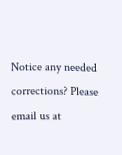Notice any needed corrections? Please email us at